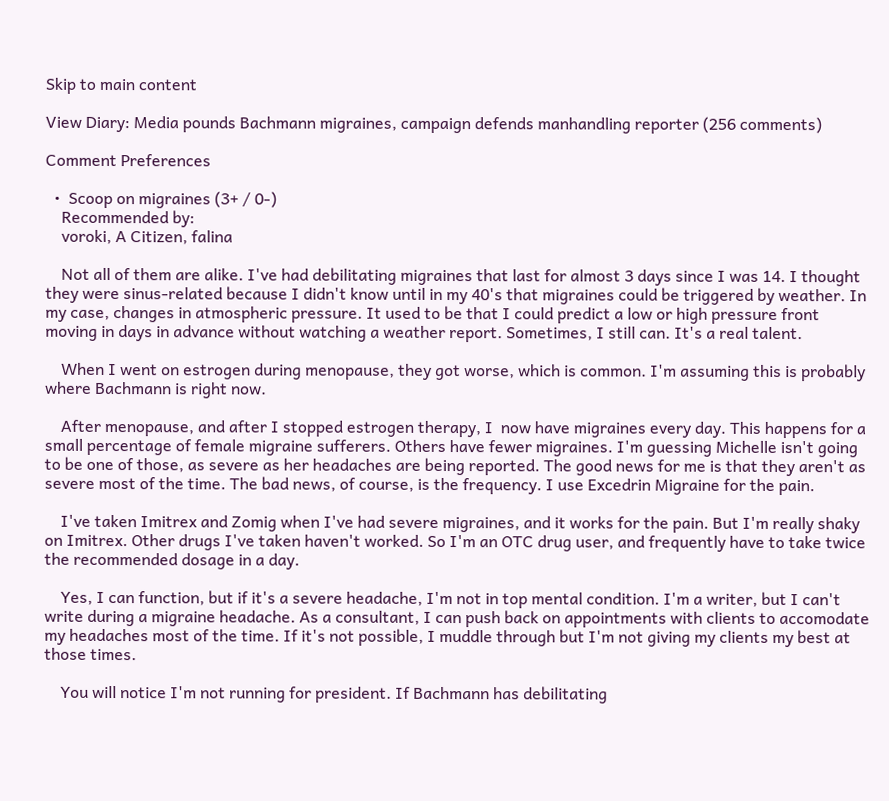Skip to main content

View Diary: Media pounds Bachmann migraines, campaign defends manhandling reporter (256 comments)

Comment Preferences

  •  Scoop on migraines (3+ / 0-)
    Recommended by:
    voroki, A Citizen, falina

    Not all of them are alike. I've had debilitating migraines that last for almost 3 days since I was 14. I thought they were sinus-related because I didn't know until in my 40's that migraines could be triggered by weather. In my case, changes in atmospheric pressure. It used to be that I could predict a low or high pressure front moving in days in advance without watching a weather report. Sometimes, I still can. It's a real talent.

    When I went on estrogen during menopause, they got worse, which is common. I'm assuming this is probably where Bachmann is right now.

    After menopause, and after I stopped estrogen therapy, I  now have migraines every day. This happens for a small percentage of female migraine sufferers. Others have fewer migraines. I'm guessing Michelle isn't going to be one of those, as severe as her headaches are being reported. The good news for me is that they aren't as severe most of the time. The bad news, of course, is the frequency. I use Excedrin Migraine for the pain.

    I've taken Imitrex and Zomig when I've had severe migraines, and it works for the pain. But I'm really shaky on Imitrex. Other drugs I've taken haven't worked. So I'm an OTC drug user, and frequently have to take twice the recommended dosage in a day.

    Yes, I can function, but if it's a severe headache, I'm not in top mental condition. I'm a writer, but I can't write during a migraine headache. As a consultant, I can push back on appointments with clients to accomodate my headaches most of the time. If it's not possible, I muddle through but I'm not giving my clients my best at those times.

    You will notice I'm not running for president. If Bachmann has debilitating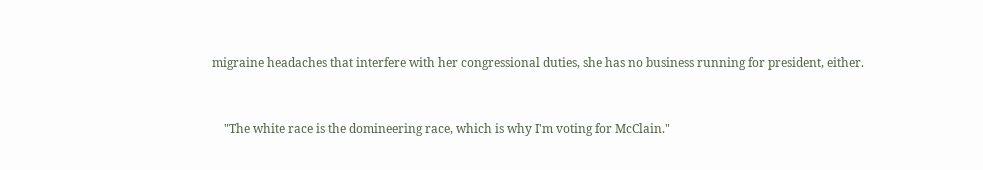migraine headaches that interfere with her congressional duties, she has no business running for president, either.


    "The white race is the domineering race, which is why I'm voting for McClain."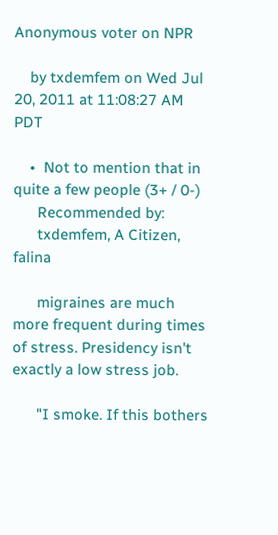Anonymous voter on NPR

    by txdemfem on Wed Jul 20, 2011 at 11:08:27 AM PDT

    •  Not to mention that in quite a few people (3+ / 0-)
      Recommended by:
      txdemfem, A Citizen, falina

      migraines are much more frequent during times of stress. Presidency isn't exactly a low stress job.

      "I smoke. If this bothers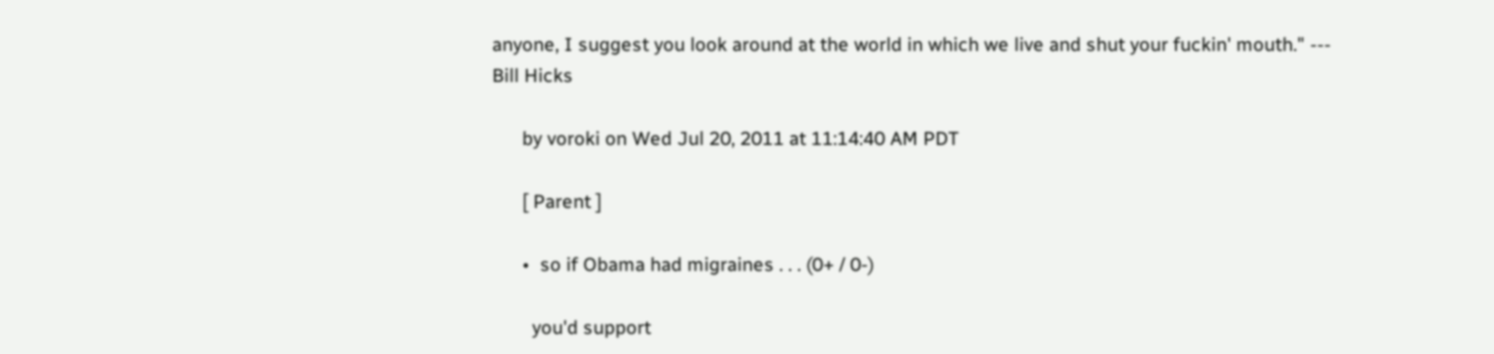anyone, I suggest you look around at the world in which we live and shut your fuckin' mouth." --- Bill Hicks

      by voroki on Wed Jul 20, 2011 at 11:14:40 AM PDT

      [ Parent ]

      •  so if Obama had migraines . . . (0+ / 0-)

        you'd support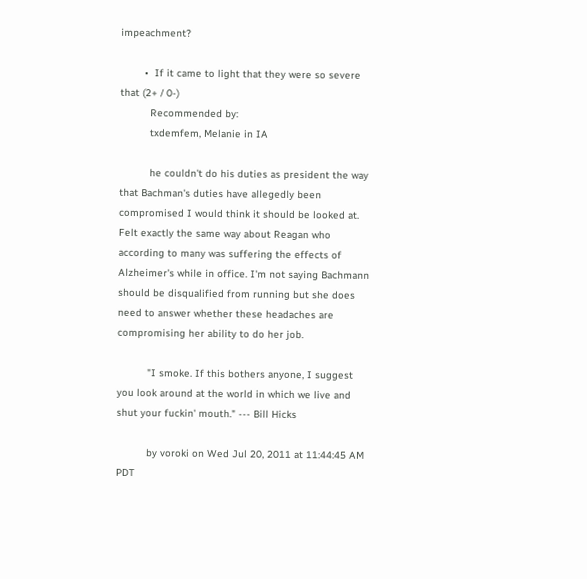impeachment?

        •  If it came to light that they were so severe that (2+ / 0-)
          Recommended by:
          txdemfem, Melanie in IA

          he couldn't do his duties as president the way that Bachman's duties have allegedly been compromised I would think it should be looked at. Felt exactly the same way about Reagan who according to many was suffering the effects of Alzheimer's while in office. I'm not saying Bachmann should be disqualified from running but she does need to answer whether these headaches are compromising her ability to do her job.

          "I smoke. If this bothers anyone, I suggest you look around at the world in which we live and shut your fuckin' mouth." --- Bill Hicks

          by voroki on Wed Jul 20, 2011 at 11:44:45 AM PDT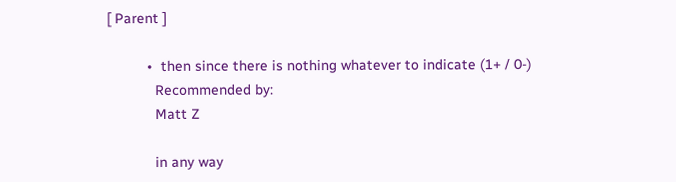[ Parent ]

          •  then since there is nothing whatever to indicate (1+ / 0-)
            Recommended by:
            Matt Z

            in any way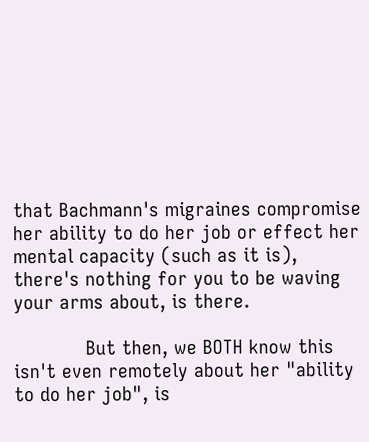that Bachmann's migraines compromise her ability to do her job or effect her mental capacity (such as it is), there's nothing for you to be waving your arms about, is there.

            But then, we BOTH know this isn't even remotely about her "ability to do her job", is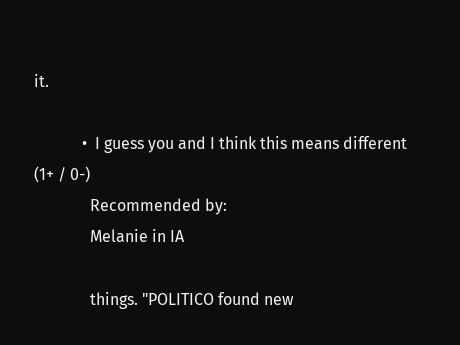it.

            •  I guess you and I think this means different (1+ / 0-)
              Recommended by:
              Melanie in IA

              things. "POLITICO found new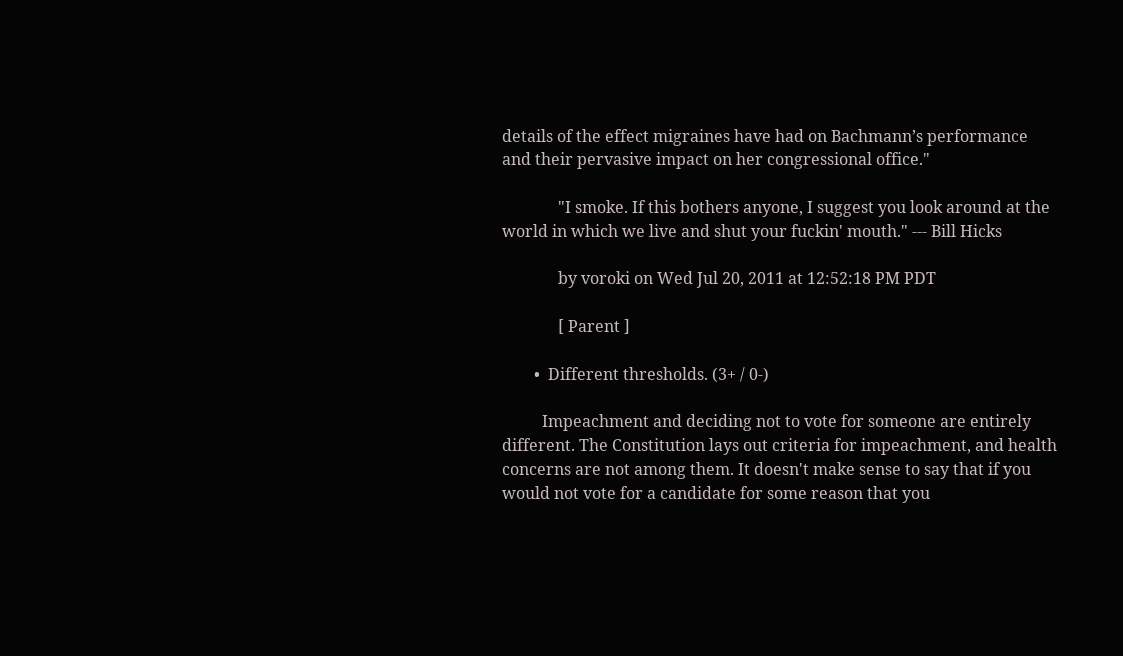details of the effect migraines have had on Bachmann’s performance and their pervasive impact on her congressional office."

              "I smoke. If this bothers anyone, I suggest you look around at the world in which we live and shut your fuckin' mouth." --- Bill Hicks

              by voroki on Wed Jul 20, 2011 at 12:52:18 PM PDT

              [ Parent ]

        •  Different thresholds. (3+ / 0-)

          Impeachment and deciding not to vote for someone are entirely different. The Constitution lays out criteria for impeachment, and health concerns are not among them. It doesn't make sense to say that if you would not vote for a candidate for some reason that you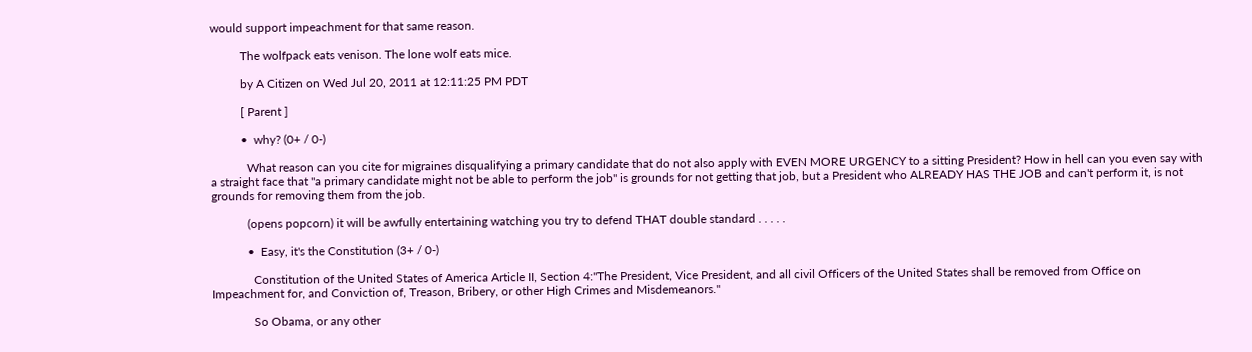would support impeachment for that same reason.

          The wolfpack eats venison. The lone wolf eats mice.

          by A Citizen on Wed Jul 20, 2011 at 12:11:25 PM PDT

          [ Parent ]

          •  why? (0+ / 0-)

            What reason can you cite for migraines disqualifying a primary candidate that do not also apply with EVEN MORE URGENCY to a sitting President? How in hell can you even say with a straight face that "a primary candidate might not be able to perform the job" is grounds for not getting that job, but a President who ALREADY HAS THE JOB and can't perform it, is not grounds for removing them from the job.

            (opens popcorn) it will be awfully entertaining watching you try to defend THAT double standard . . . . .

            •  Easy, it's the Constitution (3+ / 0-)

              Constitution of the United States of America Article II, Section 4:"The President, Vice President, and all civil Officers of the United States shall be removed from Office on Impeachment for, and Conviction of, Treason, Bribery, or other High Crimes and Misdemeanors."

              So Obama, or any other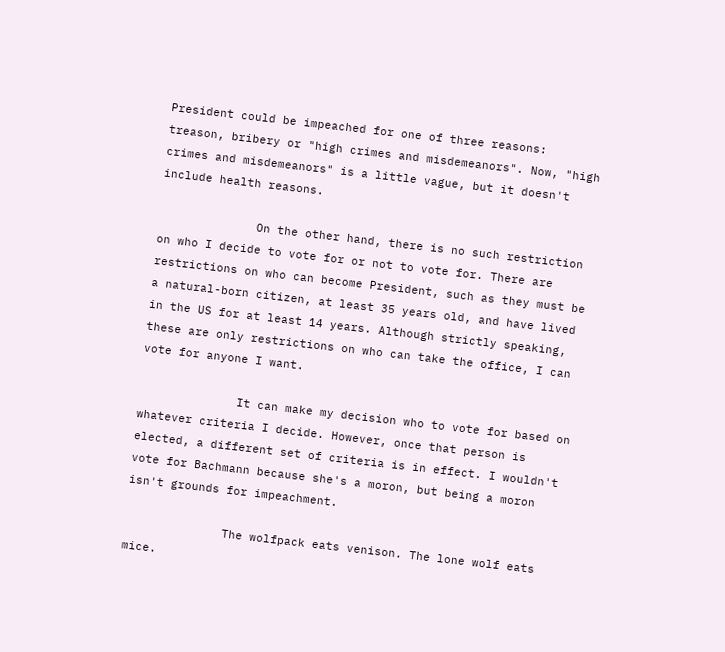President could be impeached for one of three reasons: treason, bribery or "high crimes and misdemeanors". Now, "high crimes and misdemeanors" is a little vague, but it doesn't include health reasons.

              On the other hand, there is no such restriction on who I decide to vote for or not to vote for. There are restrictions on who can become President, such as they must be a natural-born citizen, at least 35 years old, and have lived in the US for at least 14 years. Although strictly speaking, these are only restrictions on who can take the office, I can vote for anyone I want.

              It can make my decision who to vote for based on whatever criteria I decide. However, once that person is elected, a different set of criteria is in effect. I wouldn't vote for Bachmann because she's a moron, but being a moron isn't grounds for impeachment.

              The wolfpack eats venison. The lone wolf eats mice.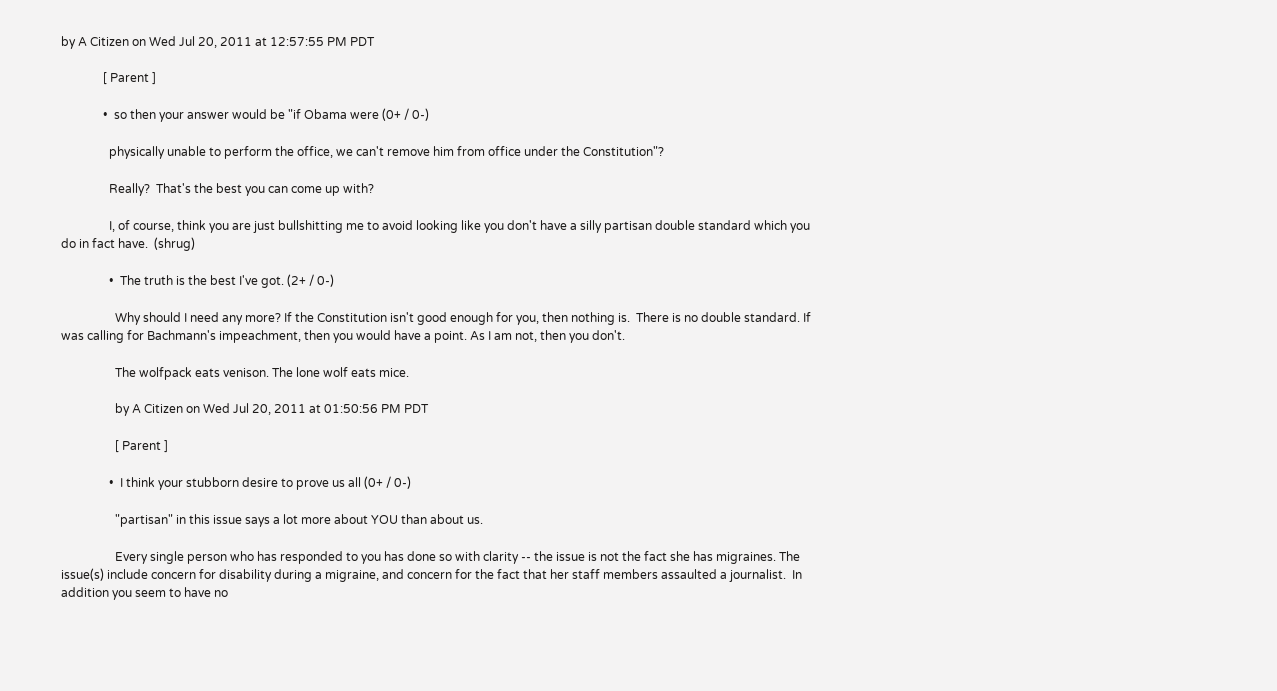by A Citizen on Wed Jul 20, 2011 at 12:57:55 PM PDT

              [ Parent ]

              •  so then your answer would be "if Obama were (0+ / 0-)

                physically unable to perform the office, we can't remove him from office under the Constitution"?

                Really?  That's the best you can come up with?

                I, of course, think you are just bullshitting me to avoid looking like you don't have a silly partisan double standard which you do in fact have.  (shrug)

                •  The truth is the best I've got. (2+ / 0-)

                  Why should I need any more? If the Constitution isn't good enough for you, then nothing is.  There is no double standard. If was calling for Bachmann's impeachment, then you would have a point. As I am not, then you don't.

                  The wolfpack eats venison. The lone wolf eats mice.

                  by A Citizen on Wed Jul 20, 2011 at 01:50:56 PM PDT

                  [ Parent ]

                •  I think your stubborn desire to prove us all (0+ / 0-)

                  "partisan" in this issue says a lot more about YOU than about us.

                  Every single person who has responded to you has done so with clarity -- the issue is not the fact she has migraines. The issue(s) include concern for disability during a migraine, and concern for the fact that her staff members assaulted a journalist.  In addition you seem to have no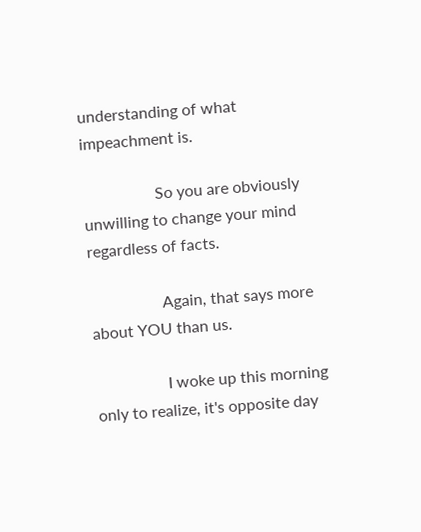understanding of what impeachment is.

                  So you are obviously unwilling to change your mind regardless of facts.

                  Again, that says more about YOU than us.

                  I woke up this morning only to realize, it's opposite day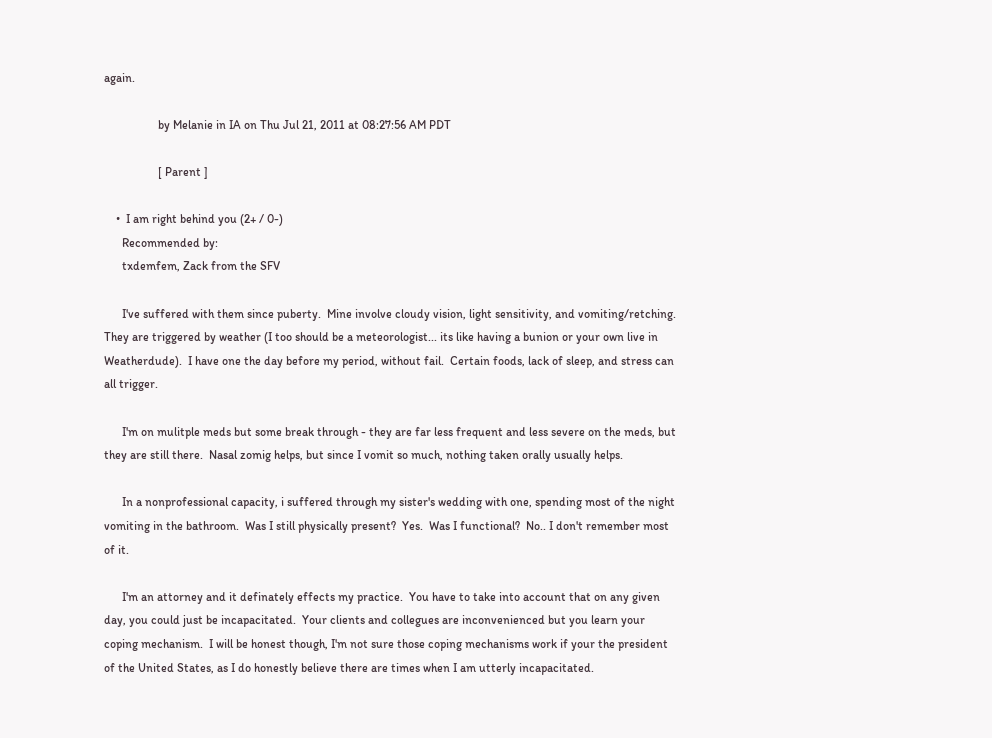again.

                  by Melanie in IA on Thu Jul 21, 2011 at 08:27:56 AM PDT

                  [ Parent ]

    •  I am right behind you (2+ / 0-)
      Recommended by:
      txdemfem, Zack from the SFV

      I've suffered with them since puberty.  Mine involve cloudy vision, light sensitivity, and vomiting/retching.  They are triggered by weather (I too should be a meteorologist... its like having a bunion or your own live in Weatherdude).  I have one the day before my period, without fail.  Certain foods, lack of sleep, and stress can all trigger.

      I'm on mulitple meds but some break through - they are far less frequent and less severe on the meds, but they are still there.  Nasal zomig helps, but since I vomit so much, nothing taken orally usually helps.

      In a nonprofessional capacity, i suffered through my sister's wedding with one, spending most of the night vomiting in the bathroom.  Was I still physically present?  Yes.  Was I functional?  No.. I don't remember most of it.

      I'm an attorney and it definately effects my practice.  You have to take into account that on any given day, you could just be incapacitated.  Your clients and collegues are inconvenienced but you learn your coping mechanism.  I will be honest though, I'm not sure those coping mechanisms work if your the president of the United States, as I do honestly believe there are times when I am utterly incapacitated.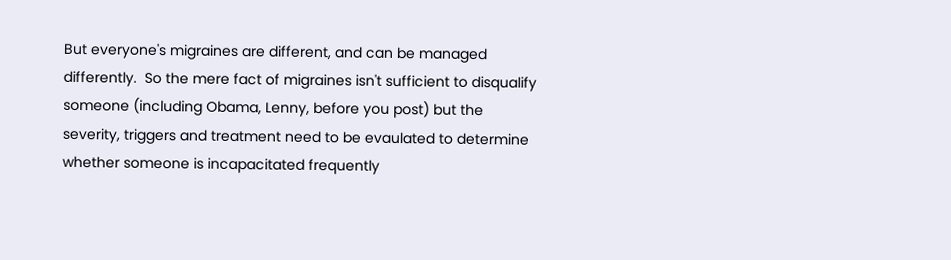But everyone's migraines are different, and can be managed differently.  So the mere fact of migraines isn't sufficient to disqualify someone (including Obama, Lenny, before you post) but the severity, triggers and treatment need to be evaulated to determine whether someone is incapacitated frequently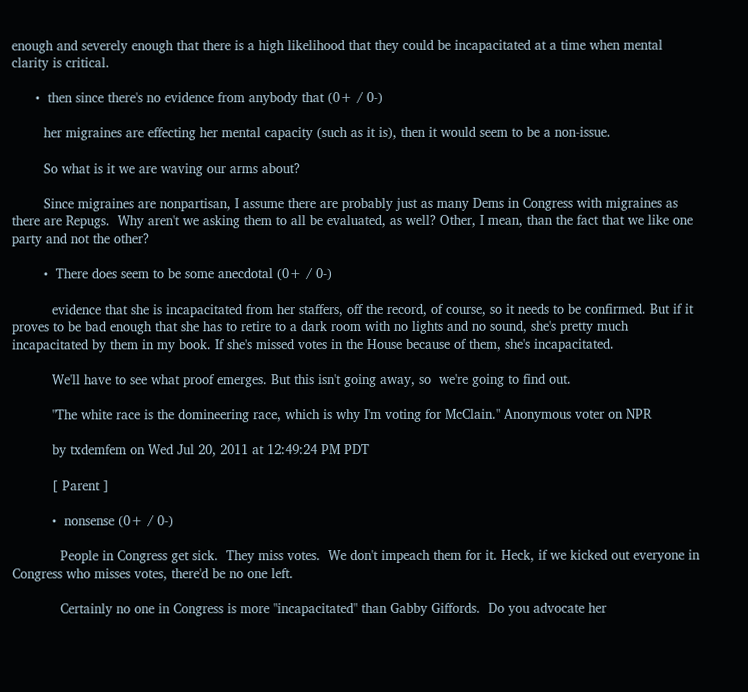enough and severely enough that there is a high likelihood that they could be incapacitated at a time when mental clarity is critical.

      •  then since there's no evidence from anybody that (0+ / 0-)

        her migraines are effecting her mental capacity (such as it is), then it would seem to be a non-issue.

        So what is it we are waving our arms about?

        Since migraines are nonpartisan, I assume there are probably just as many Dems in Congress with migraines as there are Repugs.  Why aren't we asking them to all be evaluated, as well? Other, I mean, than the fact that we like one party and not the other?

        •  There does seem to be some anecdotal (0+ / 0-)

          evidence that she is incapacitated from her staffers, off the record, of course, so it needs to be confirmed. But if it proves to be bad enough that she has to retire to a dark room with no lights and no sound, she's pretty much incapacitated by them in my book. If she's missed votes in the House because of them, she's incapacitated.

          We'll have to see what proof emerges. But this isn't going away, so  we're going to find out.

          "The white race is the domineering race, which is why I'm voting for McClain." Anonymous voter on NPR

          by txdemfem on Wed Jul 20, 2011 at 12:49:24 PM PDT

          [ Parent ]

          •  nonsense (0+ / 0-)

            People in Congress get sick.  They miss votes.  We don't impeach them for it. Heck, if we kicked out everyone in Congress who misses votes, there'd be no one left.

            Certainly no one in Congress is more "incapacitated" than Gabby Giffords.  Do you advocate her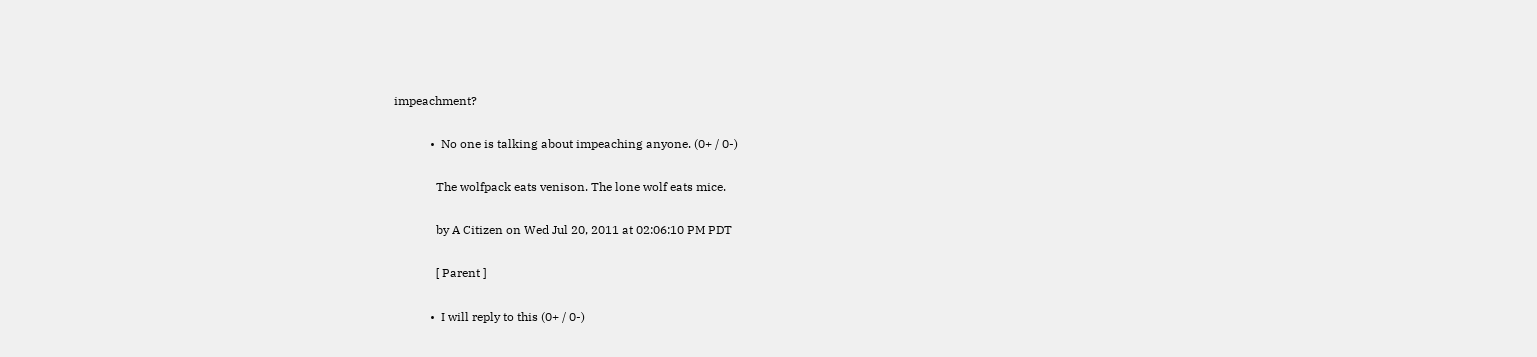impeachment?

            •  No one is talking about impeaching anyone. (0+ / 0-)

              The wolfpack eats venison. The lone wolf eats mice.

              by A Citizen on Wed Jul 20, 2011 at 02:06:10 PM PDT

              [ Parent ]

            •  I will reply to this (0+ / 0-)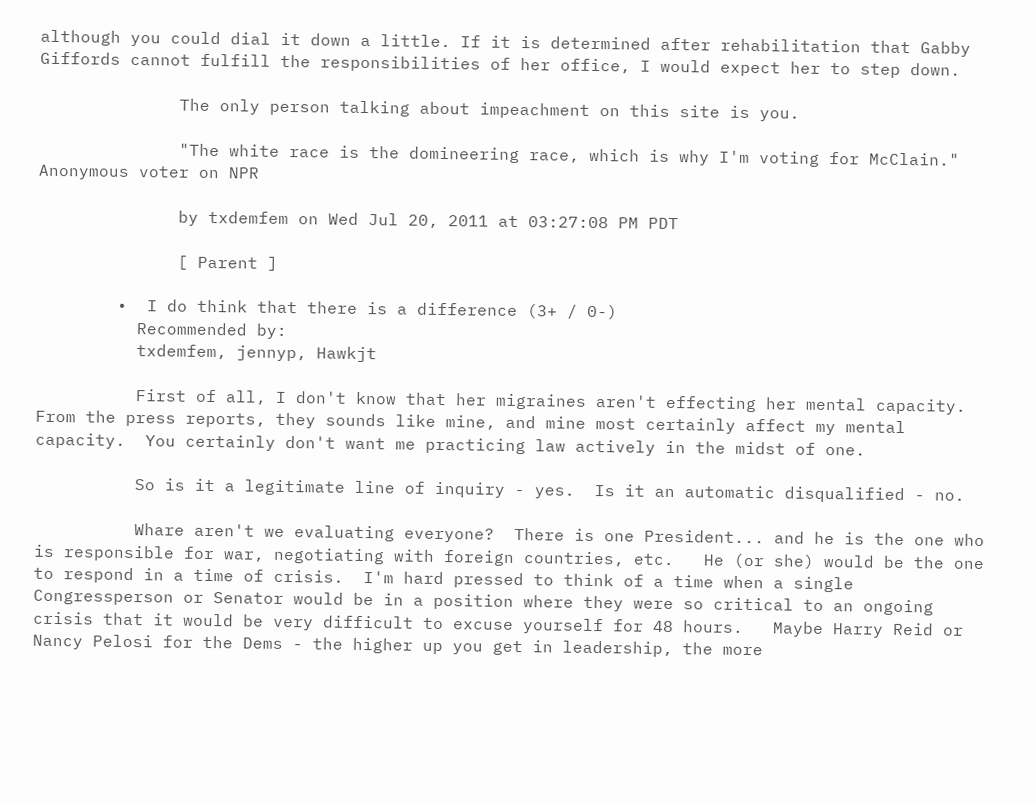although you could dial it down a little. If it is determined after rehabilitation that Gabby Giffords cannot fulfill the responsibilities of her office, I would expect her to step down.

              The only person talking about impeachment on this site is you.

              "The white race is the domineering race, which is why I'm voting for McClain." Anonymous voter on NPR

              by txdemfem on Wed Jul 20, 2011 at 03:27:08 PM PDT

              [ Parent ]

        •  I do think that there is a difference (3+ / 0-)
          Recommended by:
          txdemfem, jennyp, Hawkjt

          First of all, I don't know that her migraines aren't effecting her mental capacity.  From the press reports, they sounds like mine, and mine most certainly affect my mental capacity.  You certainly don't want me practicing law actively in the midst of one.

          So is it a legitimate line of inquiry - yes.  Is it an automatic disqualified - no.

          Whare aren't we evaluating everyone?  There is one President... and he is the one who is responsible for war, negotiating with foreign countries, etc.   He (or she) would be the one to respond in a time of crisis.  I'm hard pressed to think of a time when a single Congressperson or Senator would be in a position where they were so critical to an ongoing crisis that it would be very difficult to excuse yourself for 48 hours.   Maybe Harry Reid or Nancy Pelosi for the Dems - the higher up you get in leadership, the more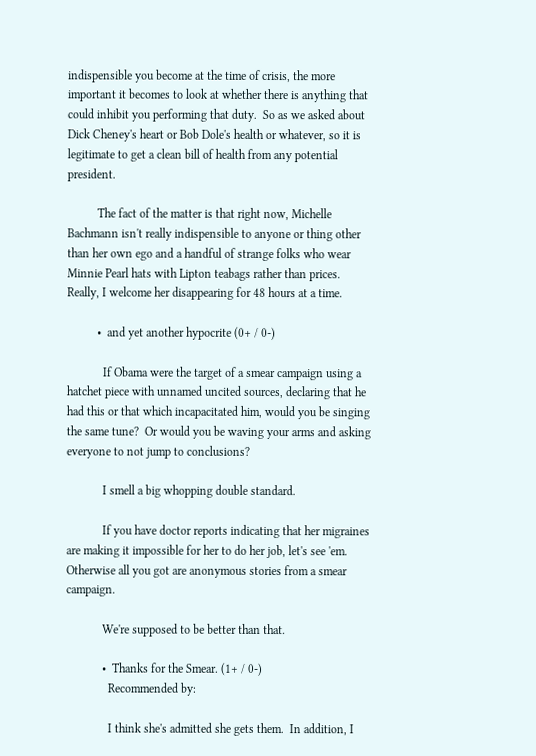indispensible you become at the time of crisis, the more important it becomes to look at whether there is anything that could inhibit you performing that duty.  So as we asked about Dick Cheney's heart or Bob Dole's health or whatever, so it is legitimate to get a clean bill of health from any potential president.

          The fact of the matter is that right now, Michelle Bachmann isn't really indispensible to anyone or thing other than her own ego and a handful of strange folks who wear Minnie Pearl hats with Lipton teabags rather than prices.   Really, I welcome her disappearing for 48 hours at a time.

          •  and yet another hypocrite (0+ / 0-)

            If Obama were the target of a smear campaign using a hatchet piece with unnamed uncited sources, declaring that he had this or that which incapacitated him, would you be singing the same tune?  Or would you be waving your arms and asking everyone to not jump to conclusions?

            I smell a big whopping double standard.

            If you have doctor reports indicating that her migraines are making it impossible for her to do her job, let's see 'em.  Otherwise all you got are anonymous stories from a smear campaign.

            We're supposed to be better than that.

            •  Thanks for the Smear. (1+ / 0-)
              Recommended by:

              I think she's admitted she gets them.  In addition, I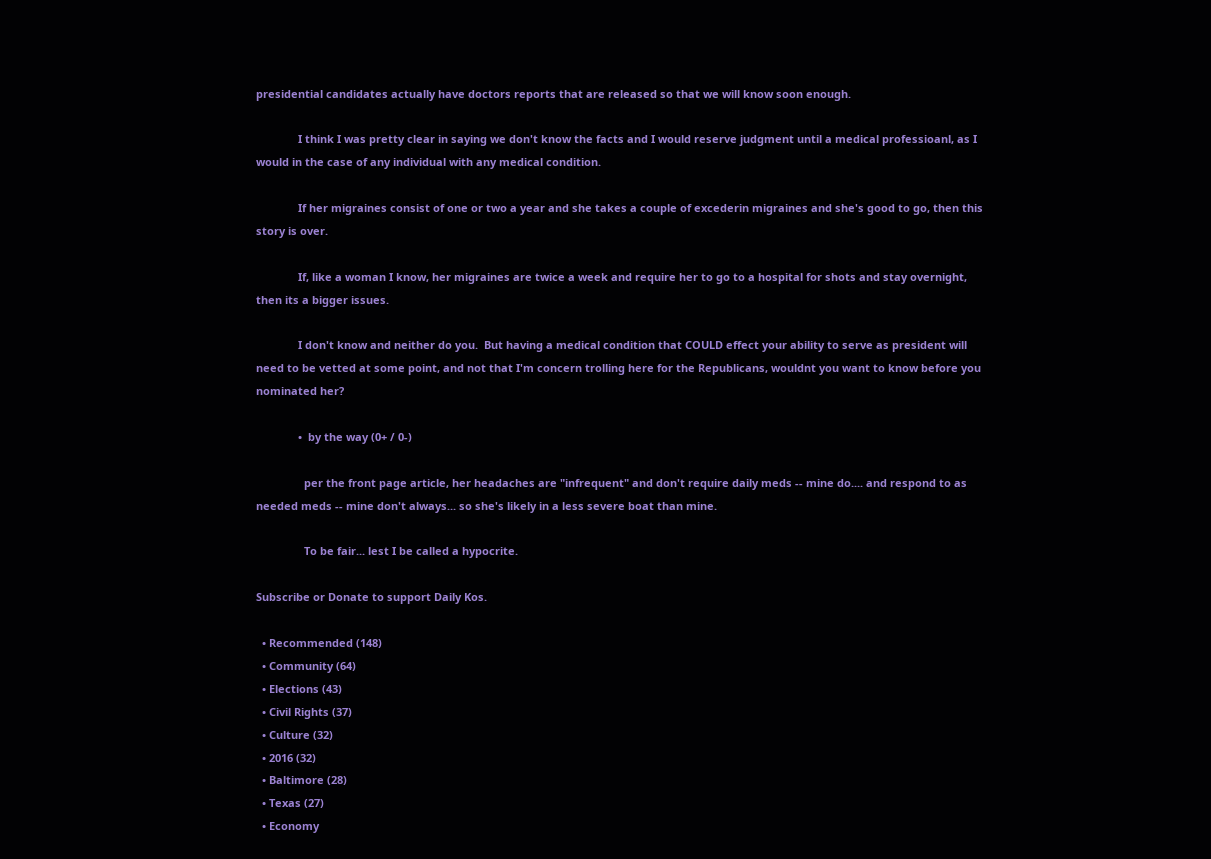presidential candidates actually have doctors reports that are released so that we will know soon enough.

              I think I was pretty clear in saying we don't know the facts and I would reserve judgment until a medical professioanl, as I would in the case of any individual with any medical condition.

              If her migraines consist of one or two a year and she takes a couple of excederin migraines and she's good to go, then this story is over.

              If, like a woman I know, her migraines are twice a week and require her to go to a hospital for shots and stay overnight, then its a bigger issues.

              I don't know and neither do you.  But having a medical condition that COULD effect your ability to serve as president will need to be vetted at some point, and not that I'm concern trolling here for the Republicans, wouldnt you want to know before you nominated her?

              •  by the way (0+ / 0-)

                per the front page article, her headaches are "infrequent" and don't require daily meds -- mine do.... and respond to as needed meds -- mine don't always... so she's likely in a less severe boat than mine.

                To be fair... lest I be called a hypocrite.

Subscribe or Donate to support Daily Kos.

  • Recommended (148)
  • Community (64)
  • Elections (43)
  • Civil Rights (37)
  • Culture (32)
  • 2016 (32)
  • Baltimore (28)
  • Texas (27)
  • Economy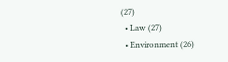(27)
  • Law (27)
  • Environment (26)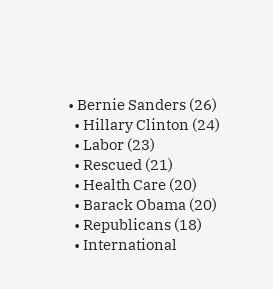• Bernie Sanders (26)
  • Hillary Clinton (24)
  • Labor (23)
  • Rescued (21)
  • Health Care (20)
  • Barack Obama (20)
  • Republicans (18)
  • International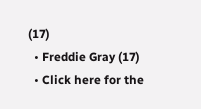(17)
  • Freddie Gray (17)
  • Click here for the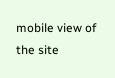mobile view of the site